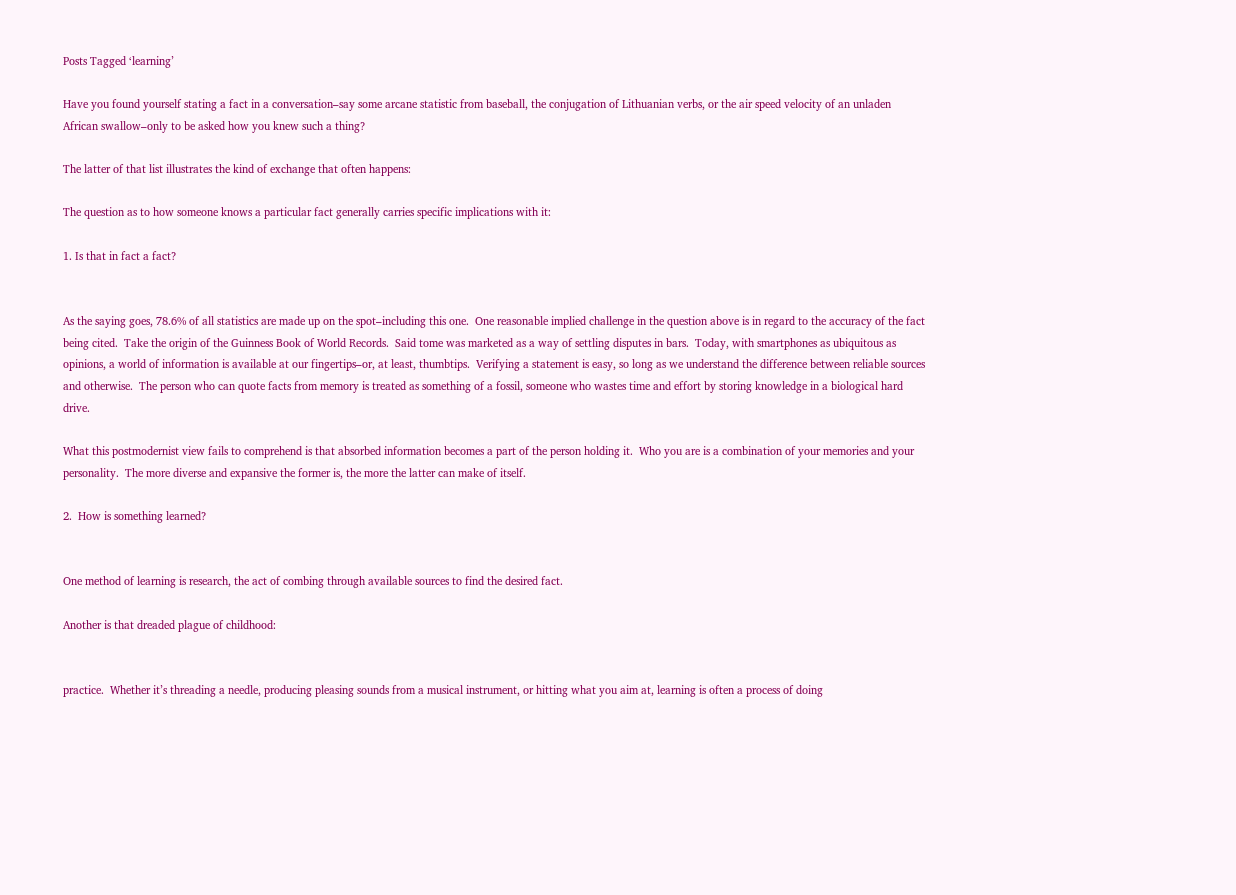Posts Tagged ‘learning’

Have you found yourself stating a fact in a conversation–say some arcane statistic from baseball, the conjugation of Lithuanian verbs, or the air speed velocity of an unladen African swallow–only to be asked how you knew such a thing?

The latter of that list illustrates the kind of exchange that often happens:

The question as to how someone knows a particular fact generally carries specific implications with it:

1. Is that in fact a fact?


As the saying goes, 78.6% of all statistics are made up on the spot–including this one.  One reasonable implied challenge in the question above is in regard to the accuracy of the fact being cited.  Take the origin of the Guinness Book of World Records.  Said tome was marketed as a way of settling disputes in bars.  Today, with smartphones as ubiquitous as opinions, a world of information is available at our fingertips–or, at least, thumbtips.  Verifying a statement is easy, so long as we understand the difference between reliable sources and otherwise.  The person who can quote facts from memory is treated as something of a fossil, someone who wastes time and effort by storing knowledge in a biological hard drive.

What this postmodernist view fails to comprehend is that absorbed information becomes a part of the person holding it.  Who you are is a combination of your memories and your personality.  The more diverse and expansive the former is, the more the latter can make of itself.

2.  How is something learned?


One method of learning is research, the act of combing through available sources to find the desired fact.

Another is that dreaded plague of childhood:


practice.  Whether it’s threading a needle, producing pleasing sounds from a musical instrument, or hitting what you aim at, learning is often a process of doing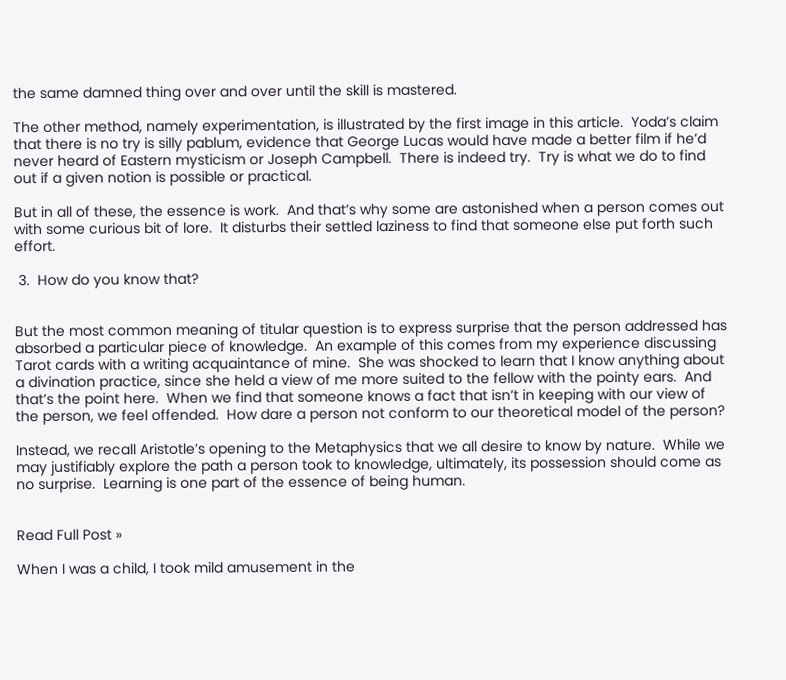the same damned thing over and over until the skill is mastered.

The other method, namely experimentation, is illustrated by the first image in this article.  Yoda’s claim that there is no try is silly pablum, evidence that George Lucas would have made a better film if he’d never heard of Eastern mysticism or Joseph Campbell.  There is indeed try.  Try is what we do to find out if a given notion is possible or practical.

But in all of these, the essence is work.  And that’s why some are astonished when a person comes out with some curious bit of lore.  It disturbs their settled laziness to find that someone else put forth such effort.

 3.  How do you know that?


But the most common meaning of titular question is to express surprise that the person addressed has absorbed a particular piece of knowledge.  An example of this comes from my experience discussing Tarot cards with a writing acquaintance of mine.  She was shocked to learn that I know anything about a divination practice, since she held a view of me more suited to the fellow with the pointy ears.  And that’s the point here.  When we find that someone knows a fact that isn’t in keeping with our view of the person, we feel offended.  How dare a person not conform to our theoretical model of the person?

Instead, we recall Aristotle’s opening to the Metaphysics that we all desire to know by nature.  While we may justifiably explore the path a person took to knowledge, ultimately, its possession should come as no surprise.  Learning is one part of the essence of being human.


Read Full Post »

When I was a child, I took mild amusement in the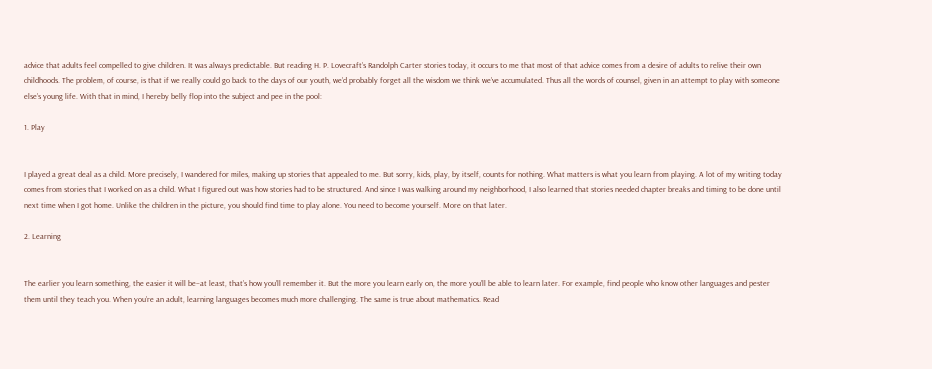advice that adults feel compelled to give children. It was always predictable. But reading H. P. Lovecraft’s Randolph Carter stories today, it occurs to me that most of that advice comes from a desire of adults to relive their own childhoods. The problem, of course, is that if we really could go back to the days of our youth, we’d probably forget all the wisdom we think we’ve accumulated. Thus all the words of counsel, given in an attempt to play with someone else’s young life. With that in mind, I hereby belly flop into the subject and pee in the pool:

1. Play


I played a great deal as a child. More precisely, I wandered for miles, making up stories that appealed to me. But sorry, kids, play, by itself, counts for nothing. What matters is what you learn from playing. A lot of my writing today comes from stories that I worked on as a child. What I figured out was how stories had to be structured. And since I was walking around my neighborhood, I also learned that stories needed chapter breaks and timing to be done until next time when I got home. Unlike the children in the picture, you should find time to play alone. You need to become yourself. More on that later.

2. Learning


The earlier you learn something, the easier it will be–at least, that’s how you’ll remember it. But the more you learn early on, the more you’ll be able to learn later. For example, find people who know other languages and pester them until they teach you. When you’re an adult, learning languages becomes much more challenging. The same is true about mathematics. Read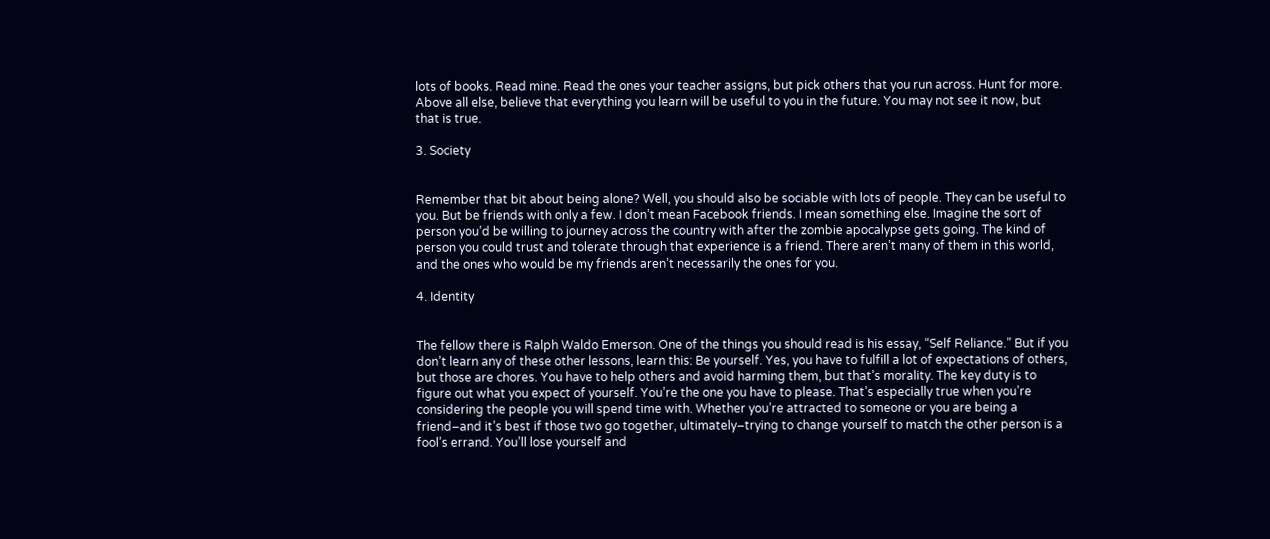lots of books. Read mine. Read the ones your teacher assigns, but pick others that you run across. Hunt for more. Above all else, believe that everything you learn will be useful to you in the future. You may not see it now, but that is true.

3. Society


Remember that bit about being alone? Well, you should also be sociable with lots of people. They can be useful to you. But be friends with only a few. I don’t mean Facebook friends. I mean something else. Imagine the sort of person you’d be willing to journey across the country with after the zombie apocalypse gets going. The kind of person you could trust and tolerate through that experience is a friend. There aren’t many of them in this world, and the ones who would be my friends aren’t necessarily the ones for you.

4. Identity


The fellow there is Ralph Waldo Emerson. One of the things you should read is his essay, “Self Reliance.” But if you don’t learn any of these other lessons, learn this: Be yourself. Yes, you have to fulfill a lot of expectations of others, but those are chores. You have to help others and avoid harming them, but that’s morality. The key duty is to figure out what you expect of yourself. You’re the one you have to please. That’s especially true when you’re considering the people you will spend time with. Whether you’re attracted to someone or you are being a friend–and it’s best if those two go together, ultimately–trying to change yourself to match the other person is a fool’s errand. You’ll lose yourself and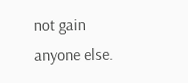not gain anyone else.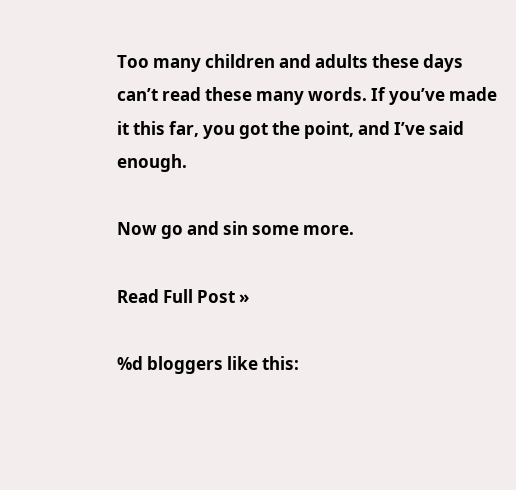Too many children and adults these days can’t read these many words. If you’ve made it this far, you got the point, and I’ve said enough.

Now go and sin some more.

Read Full Post »

%d bloggers like this: